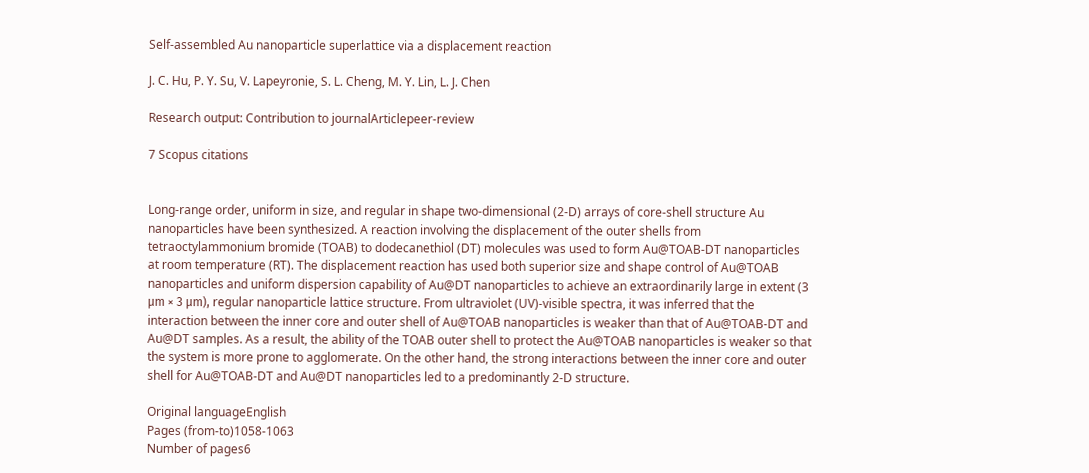Self-assembled Au nanoparticle superlattice via a displacement reaction

J. C. Hu, P. Y. Su, V. Lapeyronie, S. L. Cheng, M. Y. Lin, L. J. Chen

Research output: Contribution to journalArticlepeer-review

7 Scopus citations


Long-range order, uniform in size, and regular in shape two-dimensional (2-D) arrays of core-shell structure Au nanoparticles have been synthesized. A reaction involving the displacement of the outer shells from tetraoctylammonium bromide (TOAB) to dodecanethiol (DT) molecules was used to form Au@TOAB-DT nanoparticles at room temperature (RT). The displacement reaction has used both superior size and shape control of Au@TOAB nanoparticles and uniform dispersion capability of Au@DT nanoparticles to achieve an extraordinarily large in extent (3 μm × 3 μm), regular nanoparticle lattice structure. From ultraviolet (UV)-visible spectra, it was inferred that the interaction between the inner core and outer shell of Au@TOAB nanoparticles is weaker than that of Au@TOAB-DT and Au@DT samples. As a result, the ability of the TOAB outer shell to protect the Au@TOAB nanoparticles is weaker so that the system is more prone to agglomerate. On the other hand, the strong interactions between the inner core and outer shell for Au@TOAB-DT and Au@DT nanoparticles led to a predominantly 2-D structure.

Original languageEnglish
Pages (from-to)1058-1063
Number of pages6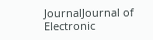JournalJournal of Electronic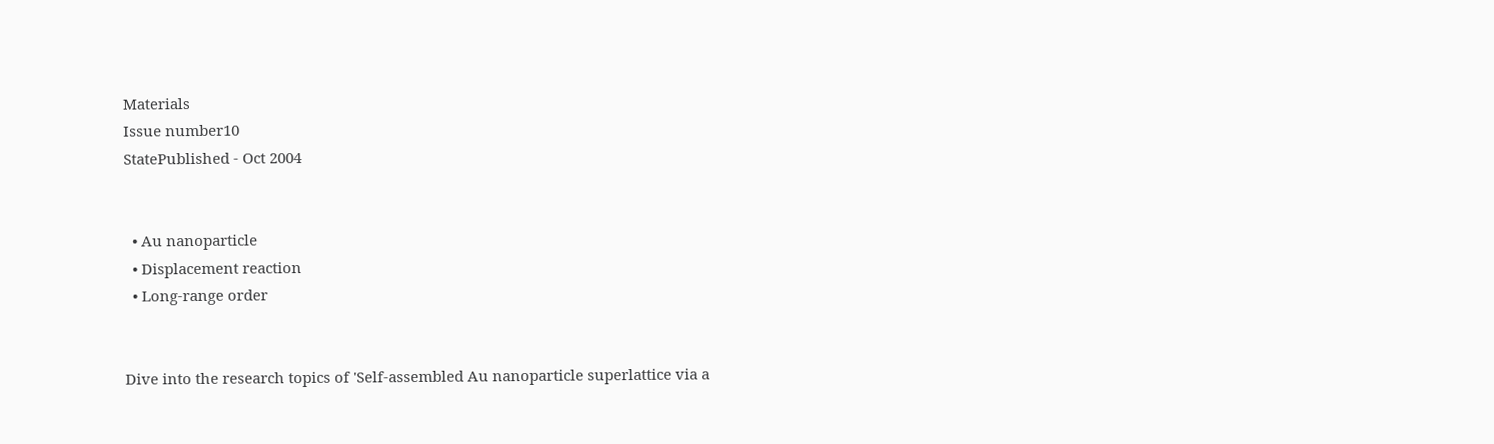Materials
Issue number10
StatePublished - Oct 2004


  • Au nanoparticle
  • Displacement reaction
  • Long-range order


Dive into the research topics of 'Self-assembled Au nanoparticle superlattice via a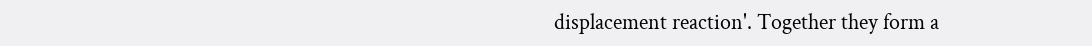displacement reaction'. Together they form a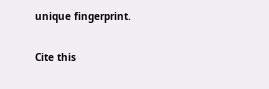unique fingerprint.

Cite this